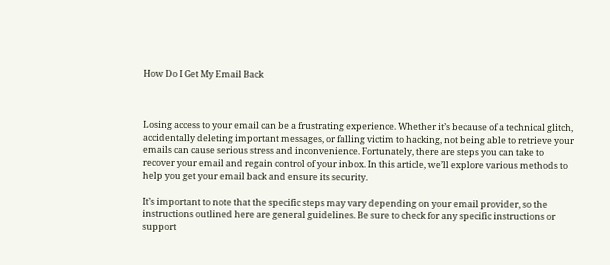How Do I Get My Email Back



Losing access to your email can be a frustrating experience. Whether it’s because of a technical glitch, accidentally deleting important messages, or falling victim to hacking, not being able to retrieve your emails can cause serious stress and inconvenience. Fortunately, there are steps you can take to recover your email and regain control of your inbox. In this article, we’ll explore various methods to help you get your email back and ensure its security.

It’s important to note that the specific steps may vary depending on your email provider, so the instructions outlined here are general guidelines. Be sure to check for any specific instructions or support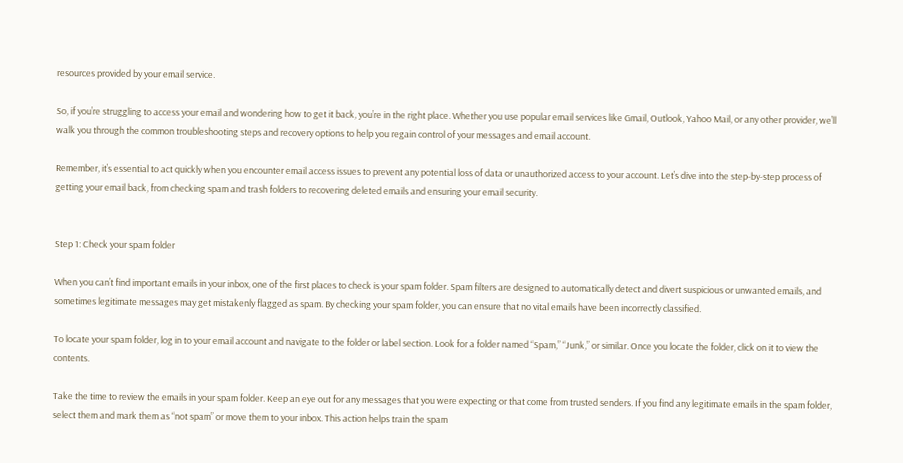resources provided by your email service.

So, if you’re struggling to access your email and wondering how to get it back, you’re in the right place. Whether you use popular email services like Gmail, Outlook, Yahoo Mail, or any other provider, we’ll walk you through the common troubleshooting steps and recovery options to help you regain control of your messages and email account.

Remember, it’s essential to act quickly when you encounter email access issues to prevent any potential loss of data or unauthorized access to your account. Let’s dive into the step-by-step process of getting your email back, from checking spam and trash folders to recovering deleted emails and ensuring your email security.


Step 1: Check your spam folder

When you can’t find important emails in your inbox, one of the first places to check is your spam folder. Spam filters are designed to automatically detect and divert suspicious or unwanted emails, and sometimes legitimate messages may get mistakenly flagged as spam. By checking your spam folder, you can ensure that no vital emails have been incorrectly classified.

To locate your spam folder, log in to your email account and navigate to the folder or label section. Look for a folder named “Spam,” “Junk,” or similar. Once you locate the folder, click on it to view the contents.

Take the time to review the emails in your spam folder. Keep an eye out for any messages that you were expecting or that come from trusted senders. If you find any legitimate emails in the spam folder, select them and mark them as “not spam” or move them to your inbox. This action helps train the spam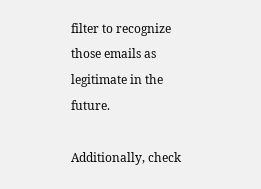filter to recognize those emails as legitimate in the future.

Additionally, check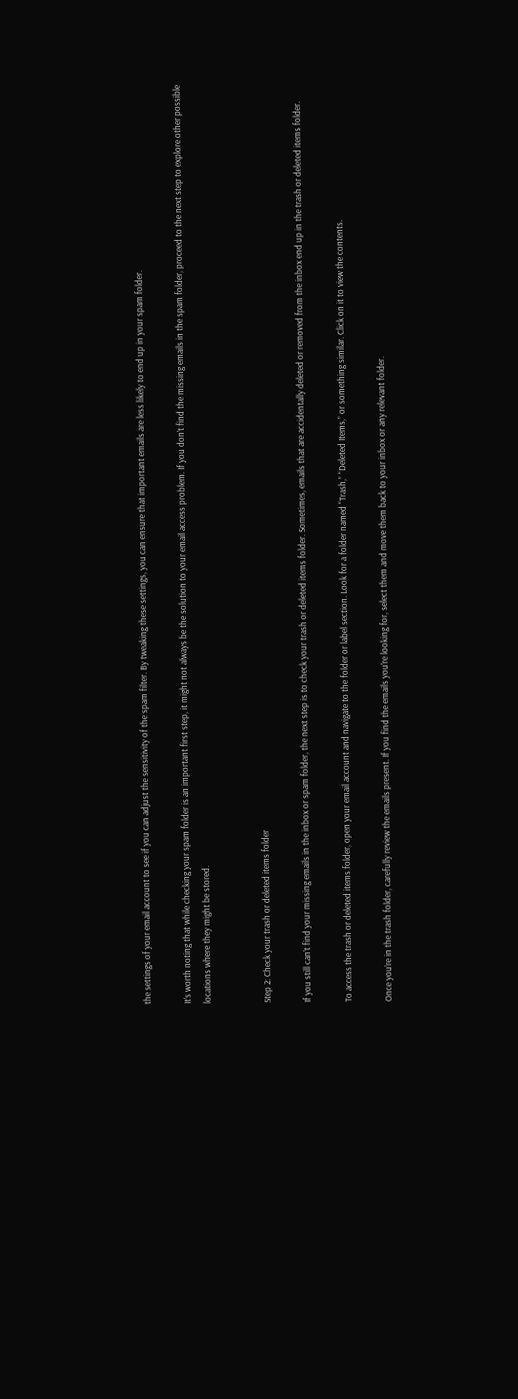the settings of your email account to see if you can adjust the sensitivity of the spam filter. By tweaking these settings, you can ensure that important emails are less likely to end up in your spam folder.

It’s worth noting that while checking your spam folder is an important first step, it might not always be the solution to your email access problem. If you don’t find the missing emails in the spam folder, proceed to the next step to explore other possible locations where they might be stored.


Step 2: Check your trash or deleted items folder

If you still can’t find your missing emails in the inbox or spam folder, the next step is to check your trash or deleted items folder. Sometimes, emails that are accidentally deleted or removed from the inbox end up in the trash or deleted items folder.

To access the trash or deleted items folder, open your email account and navigate to the folder or label section. Look for a folder named “Trash,” “Deleted Items,” or something similar. Click on it to view the contents.

Once you’re in the trash folder, carefully review the emails present. If you find the emails you’re looking for, select them and move them back to your inbox or any relevant folder.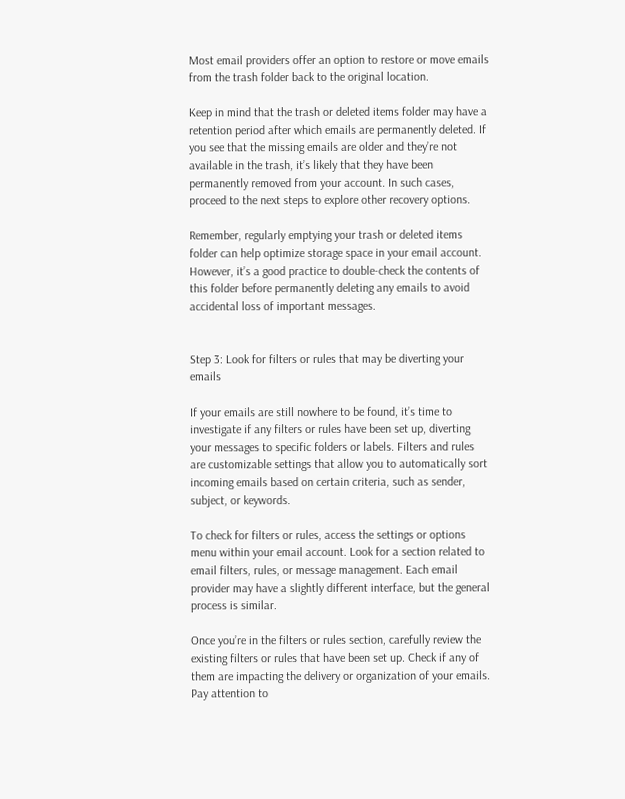Most email providers offer an option to restore or move emails from the trash folder back to the original location.

Keep in mind that the trash or deleted items folder may have a retention period after which emails are permanently deleted. If you see that the missing emails are older and they’re not available in the trash, it’s likely that they have been permanently removed from your account. In such cases, proceed to the next steps to explore other recovery options.

Remember, regularly emptying your trash or deleted items folder can help optimize storage space in your email account. However, it’s a good practice to double-check the contents of this folder before permanently deleting any emails to avoid accidental loss of important messages.


Step 3: Look for filters or rules that may be diverting your emails

If your emails are still nowhere to be found, it’s time to investigate if any filters or rules have been set up, diverting your messages to specific folders or labels. Filters and rules are customizable settings that allow you to automatically sort incoming emails based on certain criteria, such as sender, subject, or keywords.

To check for filters or rules, access the settings or options menu within your email account. Look for a section related to email filters, rules, or message management. Each email provider may have a slightly different interface, but the general process is similar.

Once you’re in the filters or rules section, carefully review the existing filters or rules that have been set up. Check if any of them are impacting the delivery or organization of your emails. Pay attention to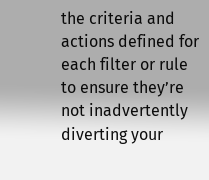the criteria and actions defined for each filter or rule to ensure they’re not inadvertently diverting your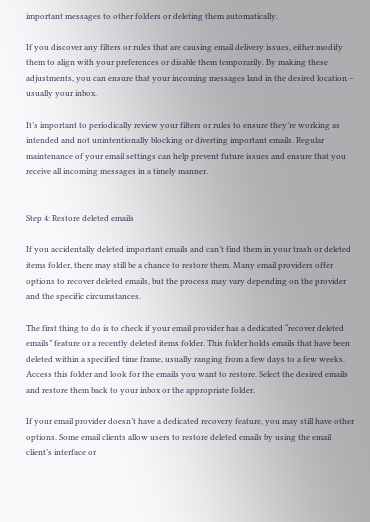important messages to other folders or deleting them automatically.

If you discover any filters or rules that are causing email delivery issues, either modify them to align with your preferences or disable them temporarily. By making these adjustments, you can ensure that your incoming messages land in the desired location – usually your inbox.

It’s important to periodically review your filters or rules to ensure they’re working as intended and not unintentionally blocking or diverting important emails. Regular maintenance of your email settings can help prevent future issues and ensure that you receive all incoming messages in a timely manner.


Step 4: Restore deleted emails

If you accidentally deleted important emails and can’t find them in your trash or deleted items folder, there may still be a chance to restore them. Many email providers offer options to recover deleted emails, but the process may vary depending on the provider and the specific circumstances.

The first thing to do is to check if your email provider has a dedicated “recover deleted emails” feature or a recently deleted items folder. This folder holds emails that have been deleted within a specified time frame, usually ranging from a few days to a few weeks. Access this folder and look for the emails you want to restore. Select the desired emails and restore them back to your inbox or the appropriate folder.

If your email provider doesn’t have a dedicated recovery feature, you may still have other options. Some email clients allow users to restore deleted emails by using the email client’s interface or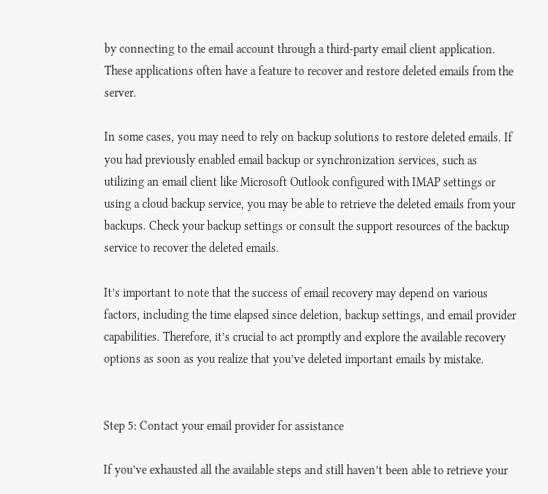by connecting to the email account through a third-party email client application. These applications often have a feature to recover and restore deleted emails from the server.

In some cases, you may need to rely on backup solutions to restore deleted emails. If you had previously enabled email backup or synchronization services, such as utilizing an email client like Microsoft Outlook configured with IMAP settings or using a cloud backup service, you may be able to retrieve the deleted emails from your backups. Check your backup settings or consult the support resources of the backup service to recover the deleted emails.

It’s important to note that the success of email recovery may depend on various factors, including the time elapsed since deletion, backup settings, and email provider capabilities. Therefore, it’s crucial to act promptly and explore the available recovery options as soon as you realize that you’ve deleted important emails by mistake.


Step 5: Contact your email provider for assistance

If you’ve exhausted all the available steps and still haven’t been able to retrieve your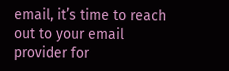email, it’s time to reach out to your email provider for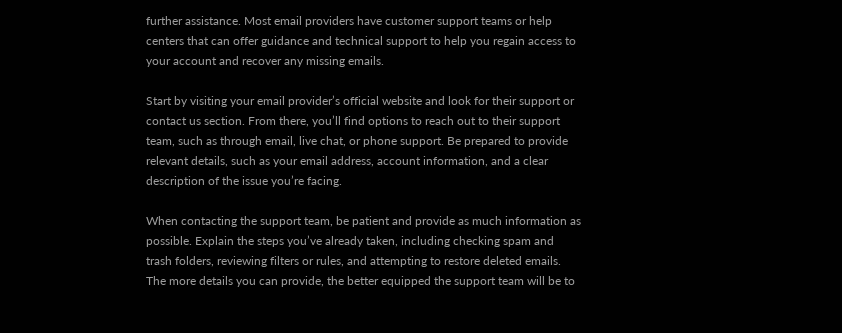further assistance. Most email providers have customer support teams or help centers that can offer guidance and technical support to help you regain access to your account and recover any missing emails.

Start by visiting your email provider’s official website and look for their support or contact us section. From there, you’ll find options to reach out to their support team, such as through email, live chat, or phone support. Be prepared to provide relevant details, such as your email address, account information, and a clear description of the issue you’re facing.

When contacting the support team, be patient and provide as much information as possible. Explain the steps you’ve already taken, including checking spam and trash folders, reviewing filters or rules, and attempting to restore deleted emails. The more details you can provide, the better equipped the support team will be to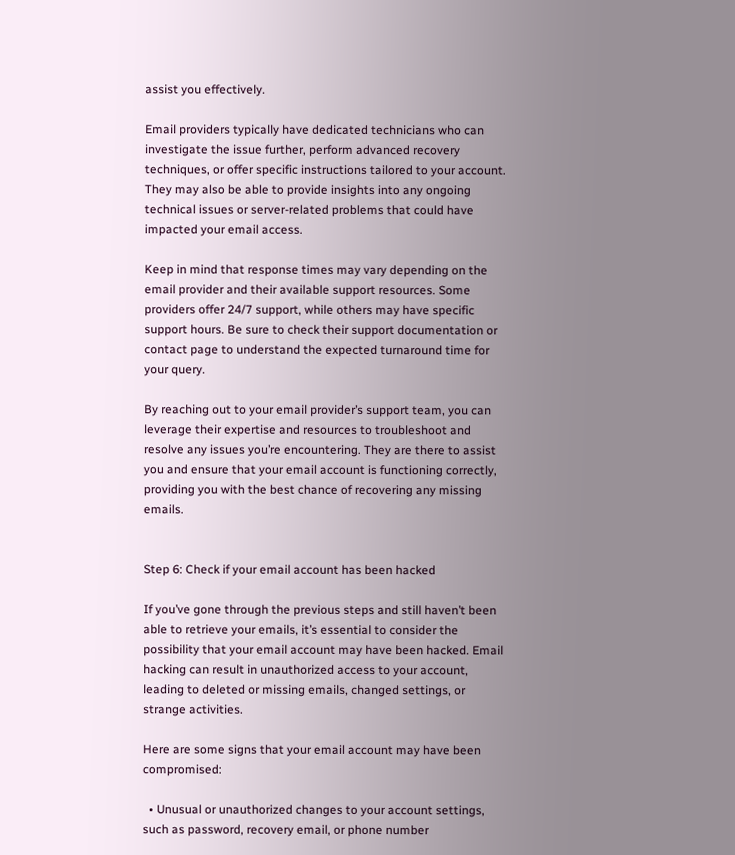assist you effectively.

Email providers typically have dedicated technicians who can investigate the issue further, perform advanced recovery techniques, or offer specific instructions tailored to your account. They may also be able to provide insights into any ongoing technical issues or server-related problems that could have impacted your email access.

Keep in mind that response times may vary depending on the email provider and their available support resources. Some providers offer 24/7 support, while others may have specific support hours. Be sure to check their support documentation or contact page to understand the expected turnaround time for your query.

By reaching out to your email provider’s support team, you can leverage their expertise and resources to troubleshoot and resolve any issues you’re encountering. They are there to assist you and ensure that your email account is functioning correctly, providing you with the best chance of recovering any missing emails.


Step 6: Check if your email account has been hacked

If you’ve gone through the previous steps and still haven’t been able to retrieve your emails, it’s essential to consider the possibility that your email account may have been hacked. Email hacking can result in unauthorized access to your account, leading to deleted or missing emails, changed settings, or strange activities.

Here are some signs that your email account may have been compromised:

  • Unusual or unauthorized changes to your account settings, such as password, recovery email, or phone number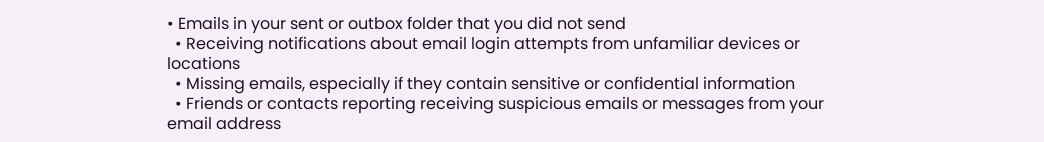• Emails in your sent or outbox folder that you did not send
  • Receiving notifications about email login attempts from unfamiliar devices or locations
  • Missing emails, especially if they contain sensitive or confidential information
  • Friends or contacts reporting receiving suspicious emails or messages from your email address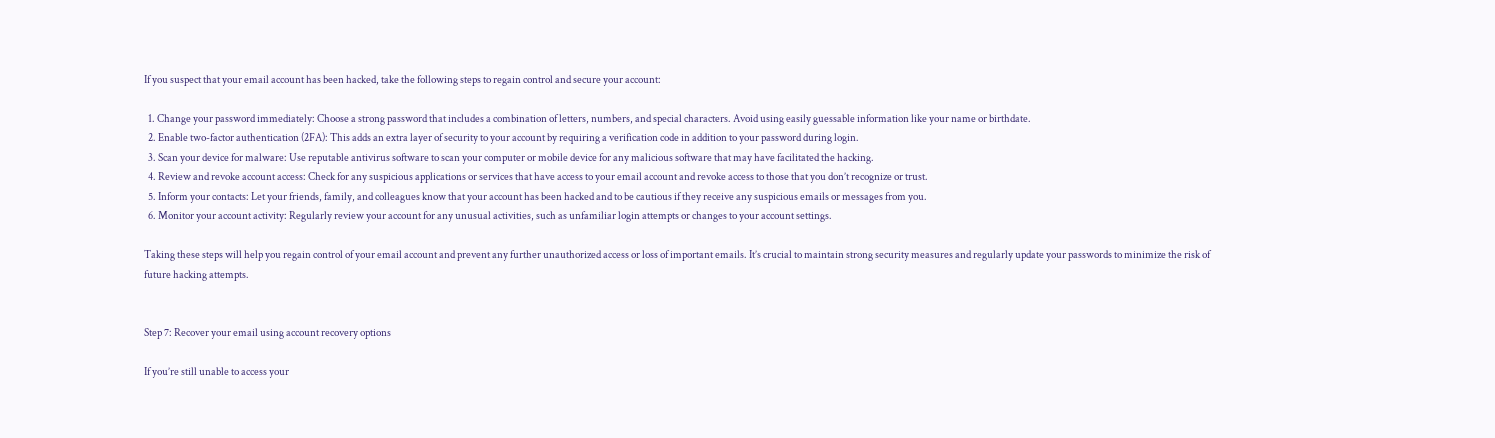If you suspect that your email account has been hacked, take the following steps to regain control and secure your account:

  1. Change your password immediately: Choose a strong password that includes a combination of letters, numbers, and special characters. Avoid using easily guessable information like your name or birthdate.
  2. Enable two-factor authentication (2FA): This adds an extra layer of security to your account by requiring a verification code in addition to your password during login.
  3. Scan your device for malware: Use reputable antivirus software to scan your computer or mobile device for any malicious software that may have facilitated the hacking.
  4. Review and revoke account access: Check for any suspicious applications or services that have access to your email account and revoke access to those that you don’t recognize or trust.
  5. Inform your contacts: Let your friends, family, and colleagues know that your account has been hacked and to be cautious if they receive any suspicious emails or messages from you.
  6. Monitor your account activity: Regularly review your account for any unusual activities, such as unfamiliar login attempts or changes to your account settings.

Taking these steps will help you regain control of your email account and prevent any further unauthorized access or loss of important emails. It’s crucial to maintain strong security measures and regularly update your passwords to minimize the risk of future hacking attempts.


Step 7: Recover your email using account recovery options

If you’re still unable to access your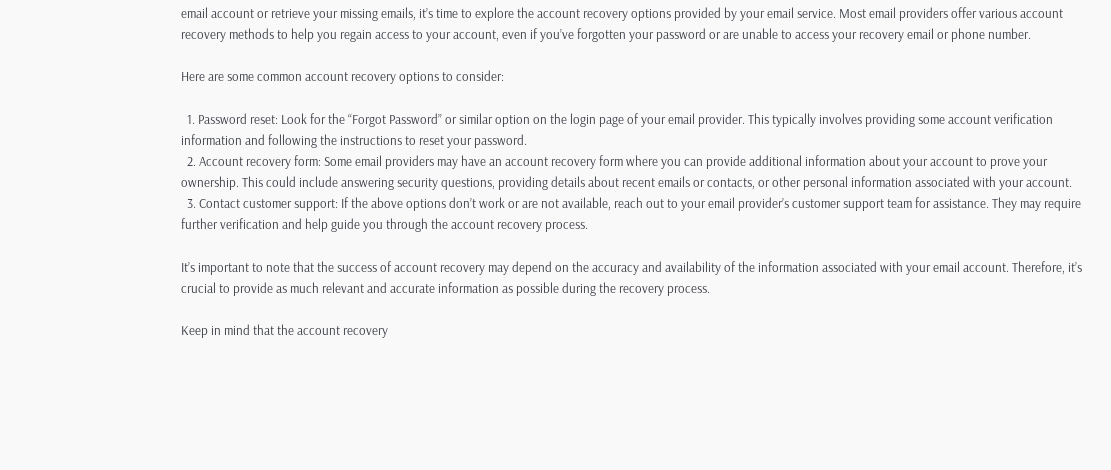email account or retrieve your missing emails, it’s time to explore the account recovery options provided by your email service. Most email providers offer various account recovery methods to help you regain access to your account, even if you’ve forgotten your password or are unable to access your recovery email or phone number.

Here are some common account recovery options to consider:

  1. Password reset: Look for the “Forgot Password” or similar option on the login page of your email provider. This typically involves providing some account verification information and following the instructions to reset your password.
  2. Account recovery form: Some email providers may have an account recovery form where you can provide additional information about your account to prove your ownership. This could include answering security questions, providing details about recent emails or contacts, or other personal information associated with your account.
  3. Contact customer support: If the above options don’t work or are not available, reach out to your email provider’s customer support team for assistance. They may require further verification and help guide you through the account recovery process.

It’s important to note that the success of account recovery may depend on the accuracy and availability of the information associated with your email account. Therefore, it’s crucial to provide as much relevant and accurate information as possible during the recovery process.

Keep in mind that the account recovery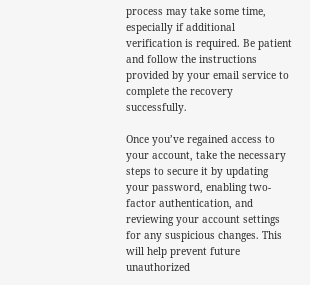process may take some time, especially if additional verification is required. Be patient and follow the instructions provided by your email service to complete the recovery successfully.

Once you’ve regained access to your account, take the necessary steps to secure it by updating your password, enabling two-factor authentication, and reviewing your account settings for any suspicious changes. This will help prevent future unauthorized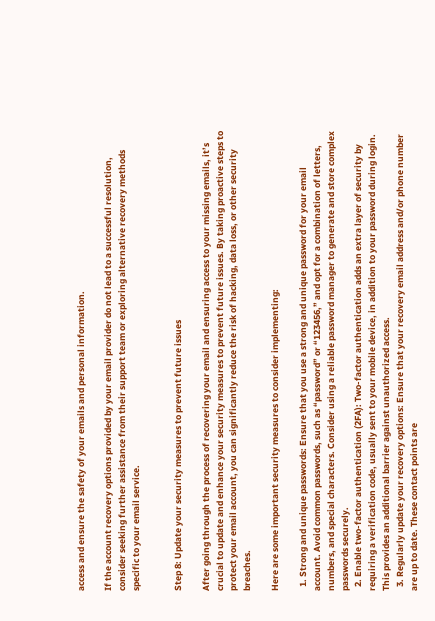access and ensure the safety of your emails and personal information.

If the account recovery options provided by your email provider do not lead to a successful resolution, consider seeking further assistance from their support team or exploring alternative recovery methods specific to your email service.


Step 8: Update your security measures to prevent future issues

After going through the process of recovering your email and ensuring access to your missing emails, it’s crucial to update and enhance your security measures to prevent future issues. By taking proactive steps to protect your email account, you can significantly reduce the risk of hacking, data loss, or other security breaches.

Here are some important security measures to consider implementing:

  1. Strong and unique passwords: Ensure that you use a strong and unique password for your email account. Avoid common passwords, such as “password” or “123456,” and opt for a combination of letters, numbers, and special characters. Consider using a reliable password manager to generate and store complex passwords securely.
  2. Enable two-factor authentication (2FA): Two-factor authentication adds an extra layer of security by requiring a verification code, usually sent to your mobile device, in addition to your password during login. This provides an additional barrier against unauthorized access.
  3. Regularly update your recovery options: Ensure that your recovery email address and/or phone number are up to date. These contact points are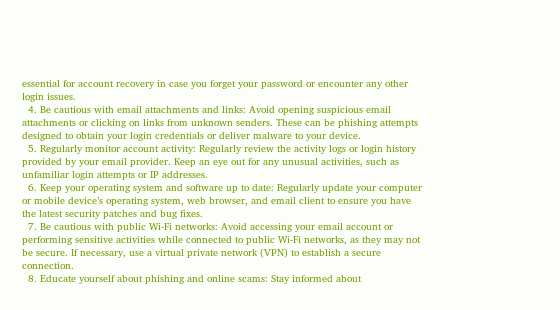essential for account recovery in case you forget your password or encounter any other login issues.
  4. Be cautious with email attachments and links: Avoid opening suspicious email attachments or clicking on links from unknown senders. These can be phishing attempts designed to obtain your login credentials or deliver malware to your device.
  5. Regularly monitor account activity: Regularly review the activity logs or login history provided by your email provider. Keep an eye out for any unusual activities, such as unfamiliar login attempts or IP addresses.
  6. Keep your operating system and software up to date: Regularly update your computer or mobile device’s operating system, web browser, and email client to ensure you have the latest security patches and bug fixes.
  7. Be cautious with public Wi-Fi networks: Avoid accessing your email account or performing sensitive activities while connected to public Wi-Fi networks, as they may not be secure. If necessary, use a virtual private network (VPN) to establish a secure connection.
  8. Educate yourself about phishing and online scams: Stay informed about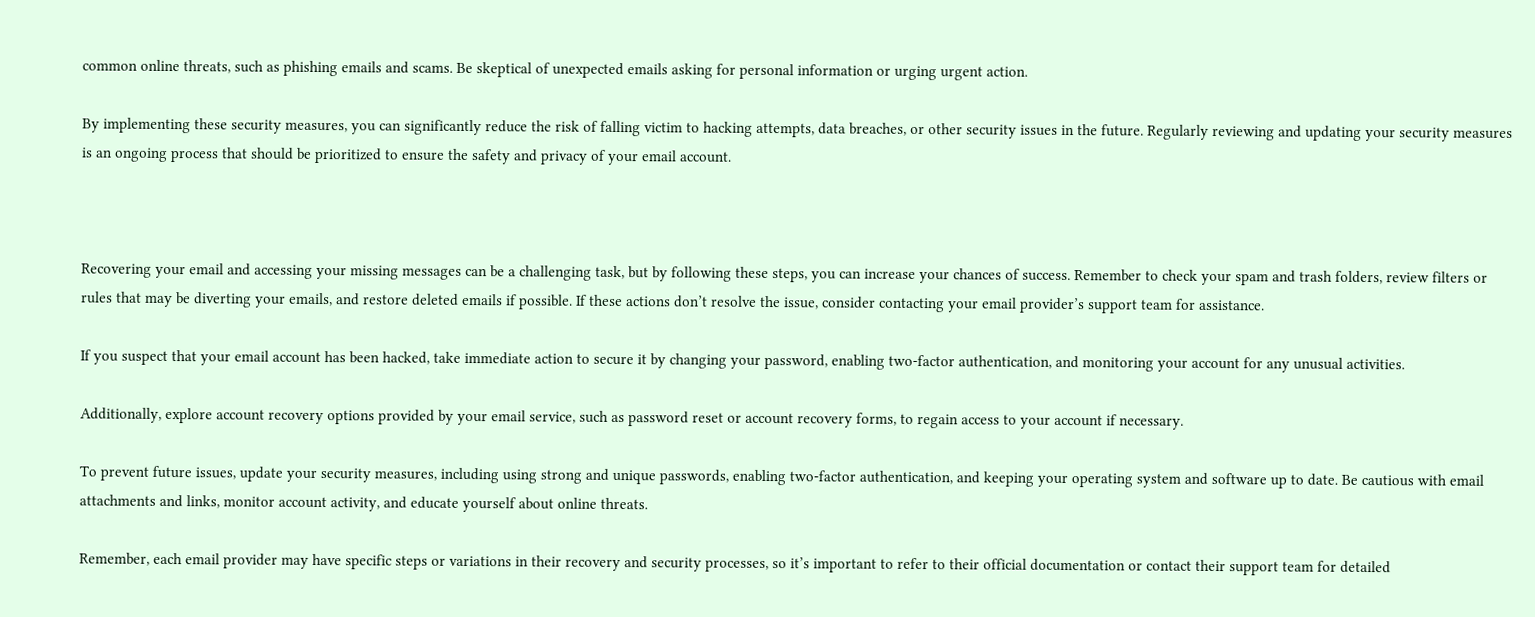common online threats, such as phishing emails and scams. Be skeptical of unexpected emails asking for personal information or urging urgent action.

By implementing these security measures, you can significantly reduce the risk of falling victim to hacking attempts, data breaches, or other security issues in the future. Regularly reviewing and updating your security measures is an ongoing process that should be prioritized to ensure the safety and privacy of your email account.



Recovering your email and accessing your missing messages can be a challenging task, but by following these steps, you can increase your chances of success. Remember to check your spam and trash folders, review filters or rules that may be diverting your emails, and restore deleted emails if possible. If these actions don’t resolve the issue, consider contacting your email provider’s support team for assistance.

If you suspect that your email account has been hacked, take immediate action to secure it by changing your password, enabling two-factor authentication, and monitoring your account for any unusual activities.

Additionally, explore account recovery options provided by your email service, such as password reset or account recovery forms, to regain access to your account if necessary.

To prevent future issues, update your security measures, including using strong and unique passwords, enabling two-factor authentication, and keeping your operating system and software up to date. Be cautious with email attachments and links, monitor account activity, and educate yourself about online threats.

Remember, each email provider may have specific steps or variations in their recovery and security processes, so it’s important to refer to their official documentation or contact their support team for detailed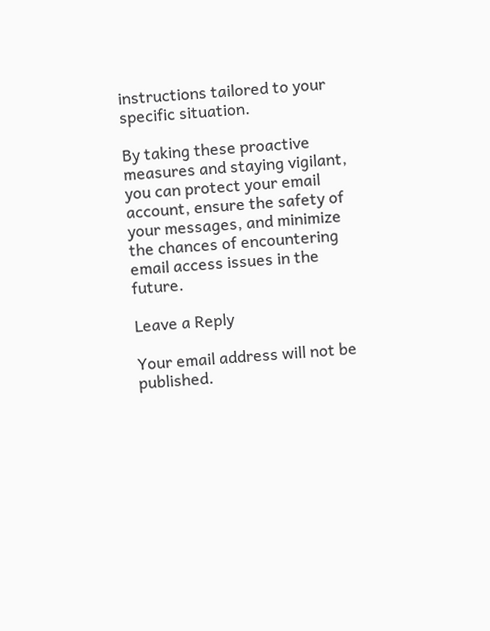instructions tailored to your specific situation.

By taking these proactive measures and staying vigilant, you can protect your email account, ensure the safety of your messages, and minimize the chances of encountering email access issues in the future.

Leave a Reply

Your email address will not be published.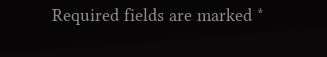Required fields are marked *